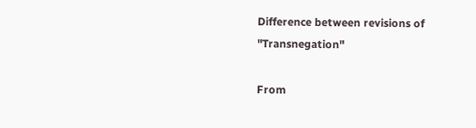Difference between revisions of "Transnegation"

From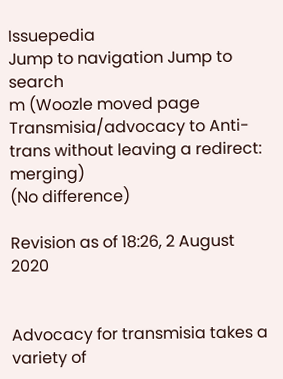Issuepedia
Jump to navigation Jump to search
m (Woozle moved page Transmisia/advocacy to Anti-trans without leaving a redirect: merging)
(No difference)

Revision as of 18:26, 2 August 2020


Advocacy for transmisia takes a variety of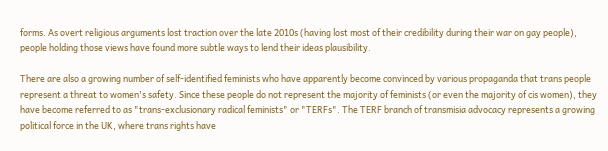forms. As overt religious arguments lost traction over the late 2010s (having lost most of their credibility during their war on gay people), people holding those views have found more subtle ways to lend their ideas plausibility.

There are also a growing number of self-identified feminists who have apparently become convinced by various propaganda that trans people represent a threat to women's safety. Since these people do not represent the majority of feminists (or even the majority of cis women), they have become referred to as "trans-exclusionary radical feminists" or "TERFs". The TERF branch of transmisia advocacy represents a growing political force in the UK, where trans rights have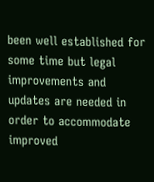been well established for some time but legal improvements and updates are needed in order to accommodate improved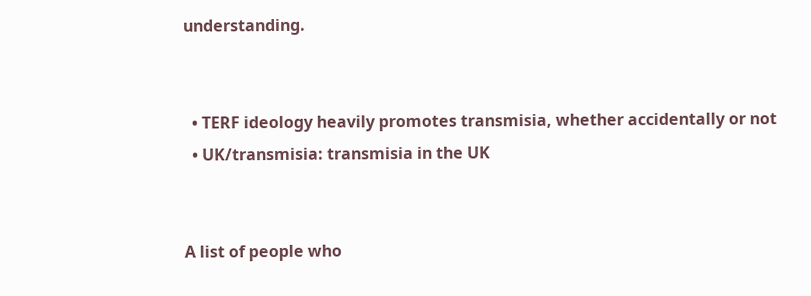understanding.


  • TERF ideology heavily promotes transmisia, whether accidentally or not
  • UK/transmisia: transmisia in the UK


A list of people who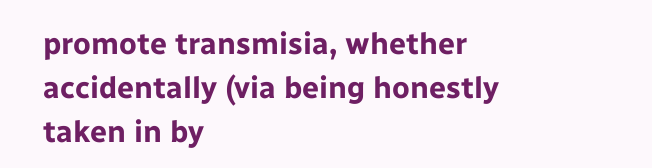promote transmisia, whether accidentally (via being honestly taken in by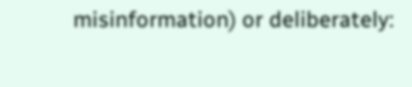misinformation) or deliberately: